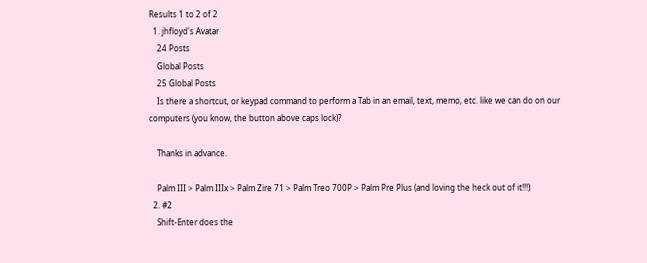Results 1 to 2 of 2
  1. jhfloyd's Avatar
    24 Posts
    Global Posts
    25 Global Posts
    Is there a shortcut, or keypad command to perform a Tab in an email, text, memo, etc. like we can do on our computers (you know, the button above caps lock)?

    Thanks in advance.

    Palm III > Palm IIIx > Palm Zire 71 > Palm Treo 700P > Palm Pre Plus (and loving the heck out of it!!!)
  2. #2
    Shift-Enter does the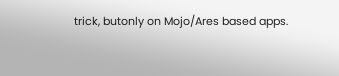trick, butonly on Mojo/Ares based apps.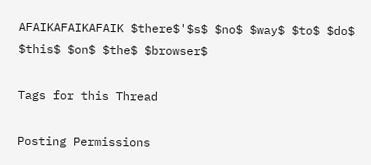AFAIKAFAIKAFAIK $there$'$s$ $no$ $way$ $to$ $do$ $this$ $on$ $the$ $browser$

Tags for this Thread

Posting Permissions